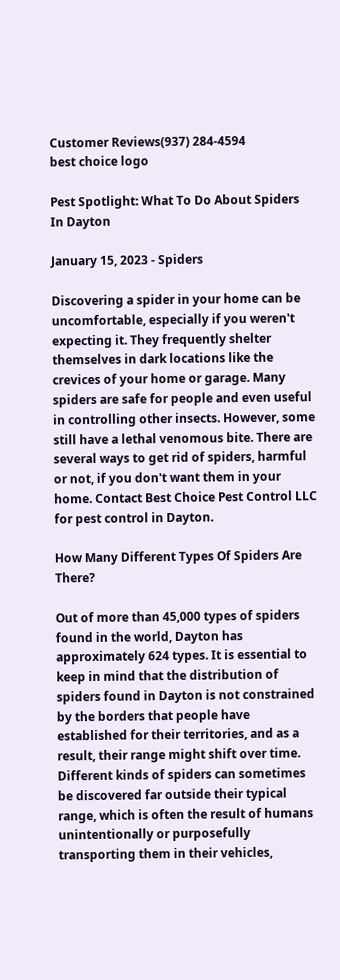Customer Reviews(937) 284-4594
best choice logo

Pest Spotlight: What To Do About Spiders In Dayton

January 15, 2023 - Spiders

Discovering a spider in your home can be uncomfortable, especially if you weren't expecting it. They frequently shelter themselves in dark locations like the crevices of your home or garage. Many spiders are safe for people and even useful in controlling other insects. However, some still have a lethal venomous bite. There are several ways to get rid of spiders, harmful or not, if you don't want them in your home. Contact Best Choice Pest Control LLC for pest control in Dayton.

How Many Different Types Of Spiders Are There?

Out of more than 45,000 types of spiders found in the world, Dayton has approximately 624 types. It is essential to keep in mind that the distribution of spiders found in Dayton is not constrained by the borders that people have established for their territories, and as a result, their range might shift over time. Different kinds of spiders can sometimes be discovered far outside their typical range, which is often the result of humans unintentionally or purposefully transporting them in their vehicles,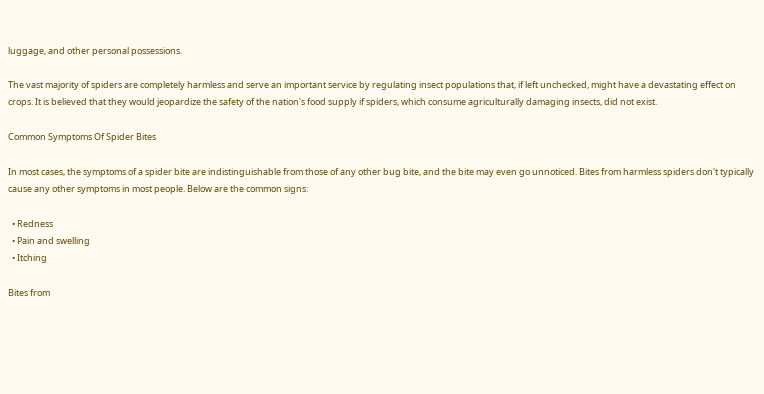luggage, and other personal possessions.

The vast majority of spiders are completely harmless and serve an important service by regulating insect populations that, if left unchecked, might have a devastating effect on crops. It is believed that they would jeopardize the safety of the nation's food supply if spiders, which consume agriculturally damaging insects, did not exist.

Common Symptoms Of Spider Bites

In most cases, the symptoms of a spider bite are indistinguishable from those of any other bug bite, and the bite may even go unnoticed. Bites from harmless spiders don't typically cause any other symptoms in most people. Below are the common signs:

  • Redness
  • Pain and swelling
  • Itching

Bites from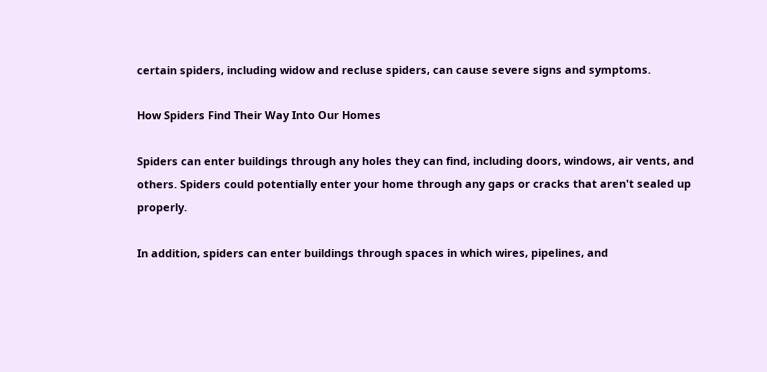certain spiders, including widow and recluse spiders, can cause severe signs and symptoms.

How Spiders Find Their Way Into Our Homes

Spiders can enter buildings through any holes they can find, including doors, windows, air vents, and others. Spiders could potentially enter your home through any gaps or cracks that aren't sealed up properly.

In addition, spiders can enter buildings through spaces in which wires, pipelines, and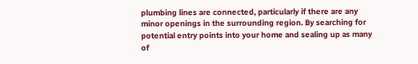plumbing lines are connected, particularly if there are any minor openings in the surrounding region. By searching for potential entry points into your home and sealing up as many of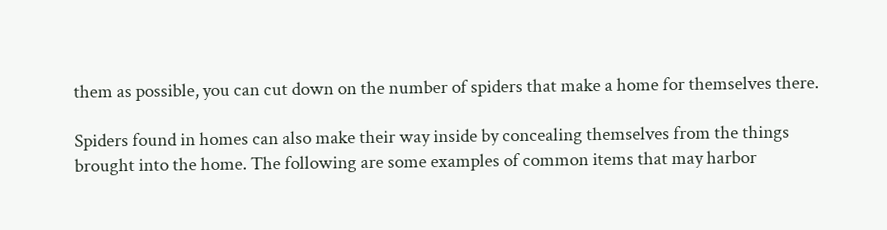them as possible, you can cut down on the number of spiders that make a home for themselves there.

Spiders found in homes can also make their way inside by concealing themselves from the things brought into the home. The following are some examples of common items that may harbor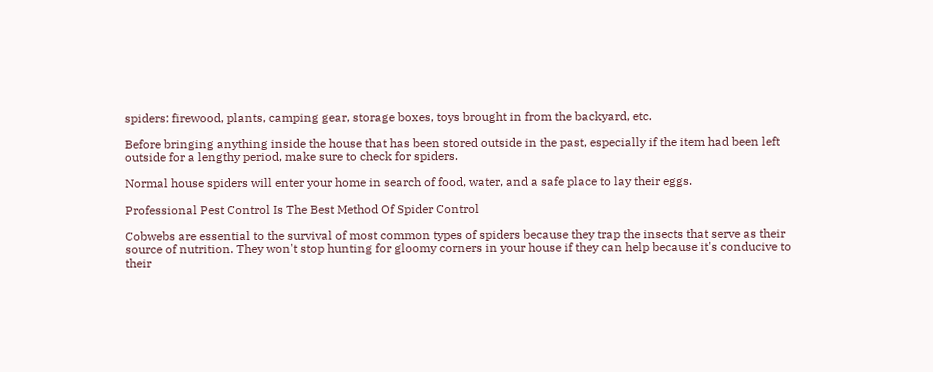spiders: firewood, plants, camping gear, storage boxes, toys brought in from the backyard, etc.

Before bringing anything inside the house that has been stored outside in the past, especially if the item had been left outside for a lengthy period, make sure to check for spiders.

Normal house spiders will enter your home in search of food, water, and a safe place to lay their eggs.

Professional Pest Control Is The Best Method Of Spider Control

Cobwebs are essential to the survival of most common types of spiders because they trap the insects that serve as their source of nutrition. They won't stop hunting for gloomy corners in your house if they can help because it's conducive to their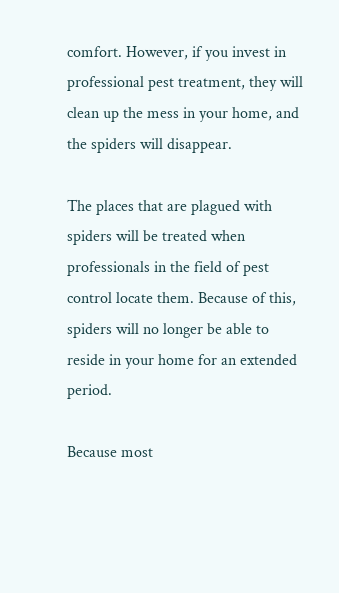comfort. However, if you invest in professional pest treatment, they will clean up the mess in your home, and the spiders will disappear.

The places that are plagued with spiders will be treated when professionals in the field of pest control locate them. Because of this, spiders will no longer be able to reside in your home for an extended period.

Because most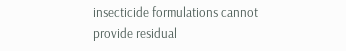insecticide formulations cannot provide residual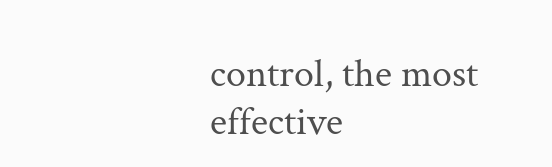control, the most effective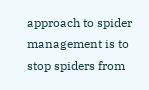approach to spider management is to stop spiders from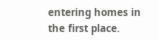entering homes in the first place.